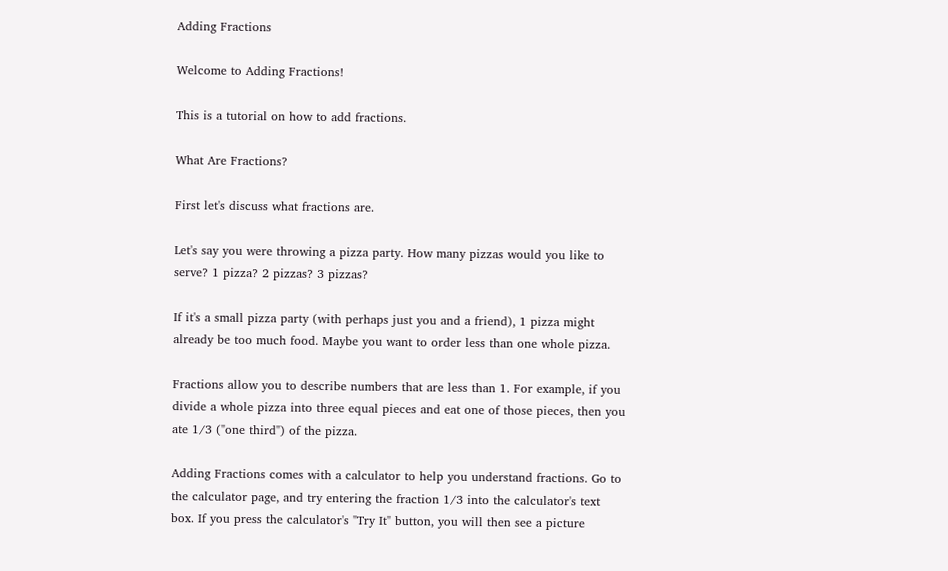Adding Fractions

Welcome to Adding Fractions!

This is a tutorial on how to add fractions.

What Are Fractions?

First let's discuss what fractions are.

Let's say you were throwing a pizza party. How many pizzas would you like to serve? 1 pizza? 2 pizzas? 3 pizzas?

If it's a small pizza party (with perhaps just you and a friend), 1 pizza might already be too much food. Maybe you want to order less than one whole pizza.

Fractions allow you to describe numbers that are less than 1. For example, if you divide a whole pizza into three equal pieces and eat one of those pieces, then you ate 1/3 ("one third") of the pizza.

Adding Fractions comes with a calculator to help you understand fractions. Go to the calculator page, and try entering the fraction 1/3 into the calculator's text box. If you press the calculator's "Try It" button, you will then see a picture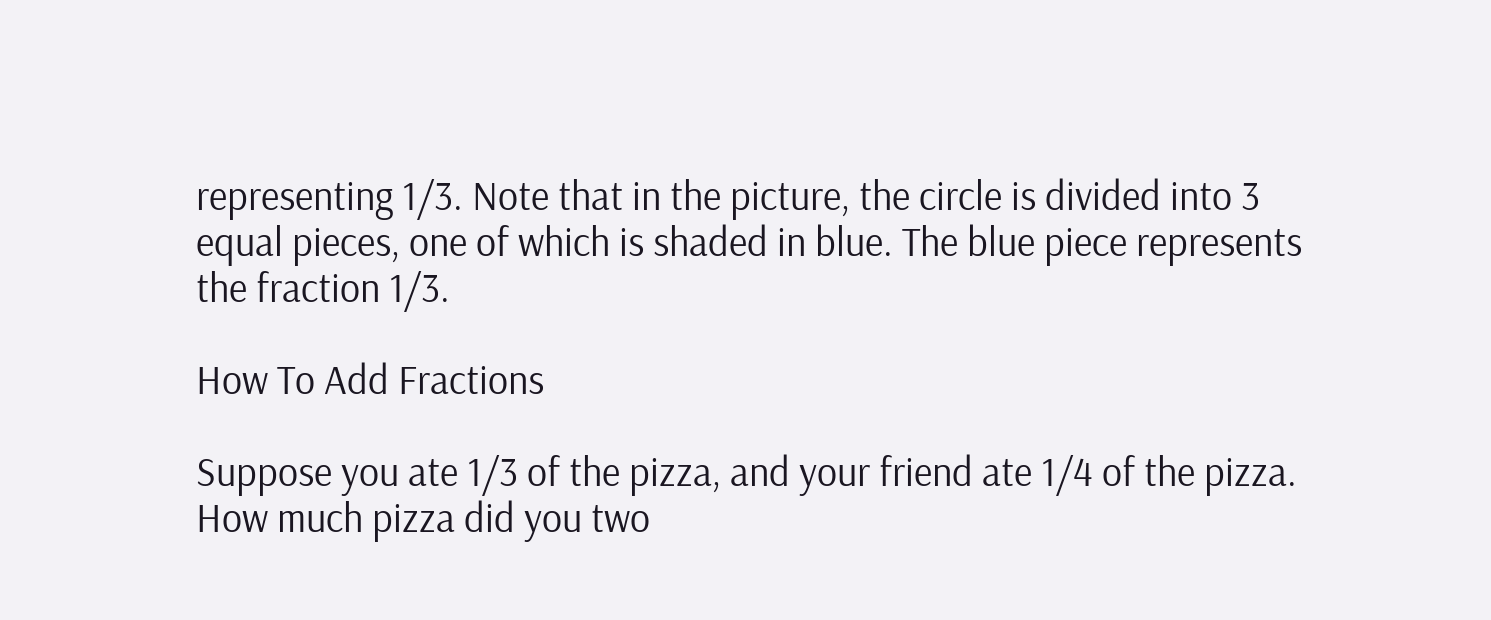representing 1/3. Note that in the picture, the circle is divided into 3 equal pieces, one of which is shaded in blue. The blue piece represents the fraction 1/3.

How To Add Fractions

Suppose you ate 1/3 of the pizza, and your friend ate 1/4 of the pizza. How much pizza did you two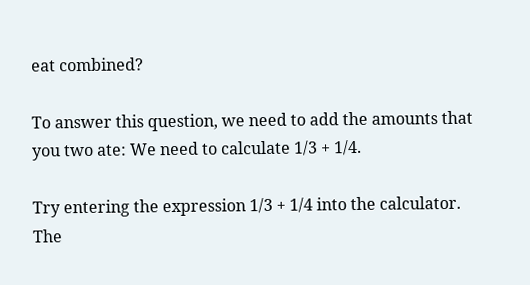eat combined?

To answer this question, we need to add the amounts that you two ate: We need to calculate 1/3 + 1/4.

Try entering the expression 1/3 + 1/4 into the calculator. The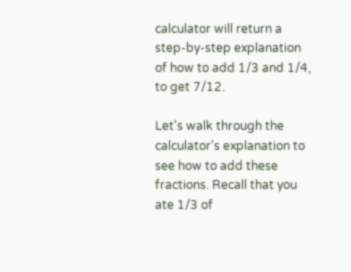calculator will return a step-by-step explanation of how to add 1/3 and 1/4, to get 7/12.

Let's walk through the calculator's explanation to see how to add these fractions. Recall that you ate 1/3 of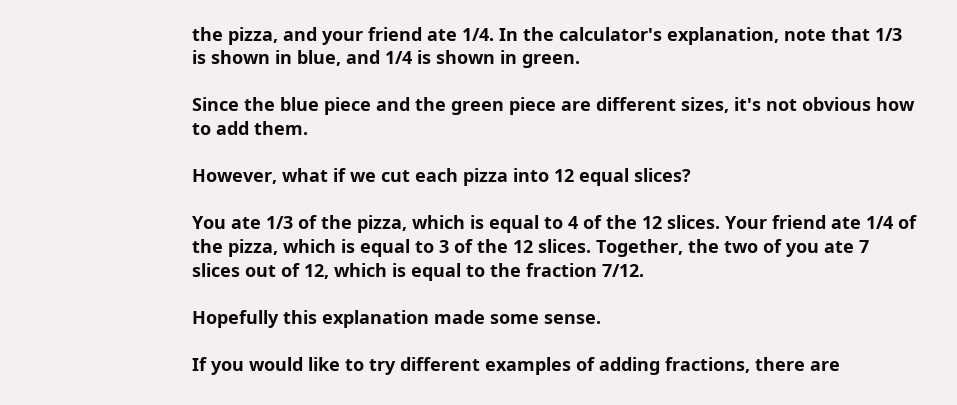the pizza, and your friend ate 1/4. In the calculator's explanation, note that 1/3 is shown in blue, and 1/4 is shown in green.

Since the blue piece and the green piece are different sizes, it's not obvious how to add them.

However, what if we cut each pizza into 12 equal slices?

You ate 1/3 of the pizza, which is equal to 4 of the 12 slices. Your friend ate 1/4 of the pizza, which is equal to 3 of the 12 slices. Together, the two of you ate 7 slices out of 12, which is equal to the fraction 7/12.

Hopefully this explanation made some sense.

If you would like to try different examples of adding fractions, there are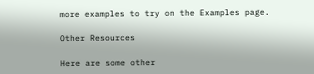more examples to try on the Examples page.

Other Resources

Here are some other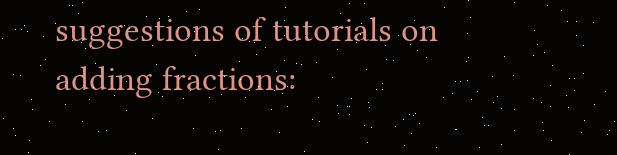suggestions of tutorials on adding fractions: